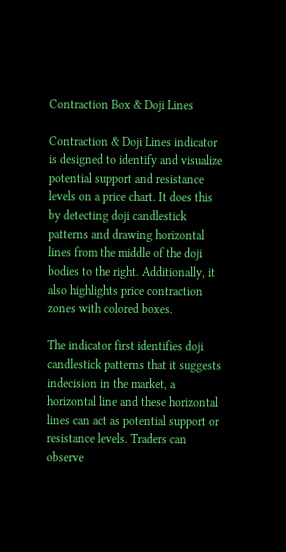Contraction Box & Doji Lines

Contraction & Doji Lines indicator is designed to identify and visualize potential support and resistance levels on a price chart. It does this by detecting doji candlestick patterns and drawing horizontal lines from the middle of the doji bodies to the right. Additionally, it also highlights price contraction zones with colored boxes.

The indicator first identifies doji candlestick patterns that it suggests indecision in the market, a horizontal line and these horizontal lines can act as potential support or resistance levels. Traders can observe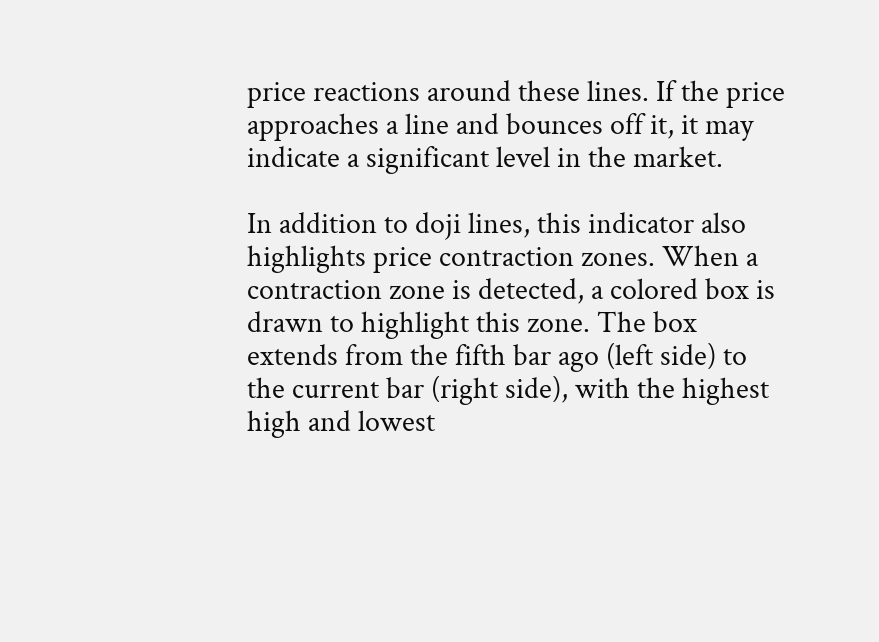price reactions around these lines. If the price approaches a line and bounces off it, it may indicate a significant level in the market.

In addition to doji lines, this indicator also highlights price contraction zones. When a contraction zone is detected, a colored box is drawn to highlight this zone. The box extends from the fifth bar ago (left side) to the current bar (right side), with the highest high and lowest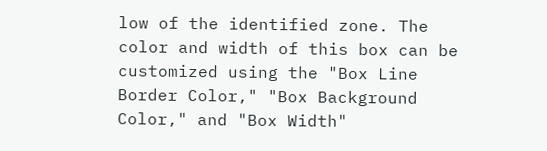low of the identified zone. The color and width of this box can be customized using the "Box Line Border Color," "Box Background Color," and "Box Width"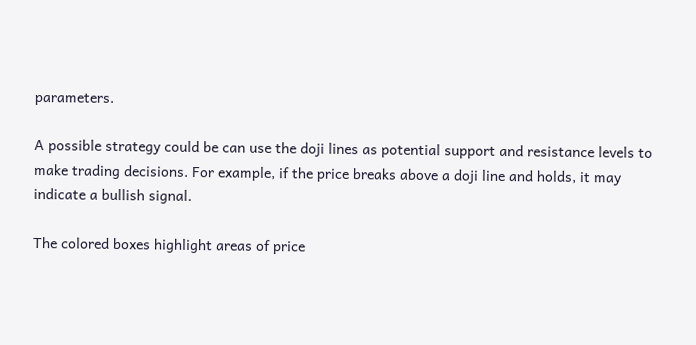parameters.

A possible strategy could be can use the doji lines as potential support and resistance levels to make trading decisions. For example, if the price breaks above a doji line and holds, it may indicate a bullish signal.

The colored boxes highlight areas of price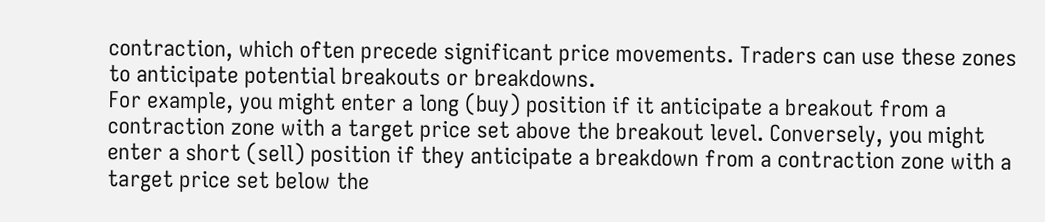contraction, which often precede significant price movements. Traders can use these zones to anticipate potential breakouts or breakdowns.
For example, you might enter a long (buy) position if it anticipate a breakout from a contraction zone with a target price set above the breakout level. Conversely, you might enter a short (sell) position if they anticipate a breakdown from a contraction zone with a target price set below the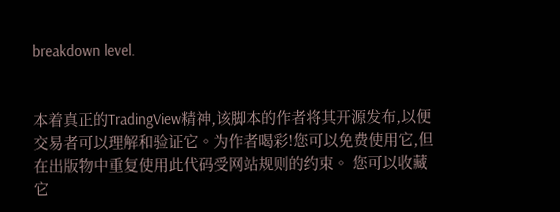breakdown level.


本着真正的TradingView精神,该脚本的作者将其开源发布,以便交易者可以理解和验证它。为作者喝彩!您可以免费使用它,但在出版物中重复使用此代码受网站规则的约束。 您可以收藏它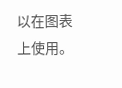以在图表上使用。